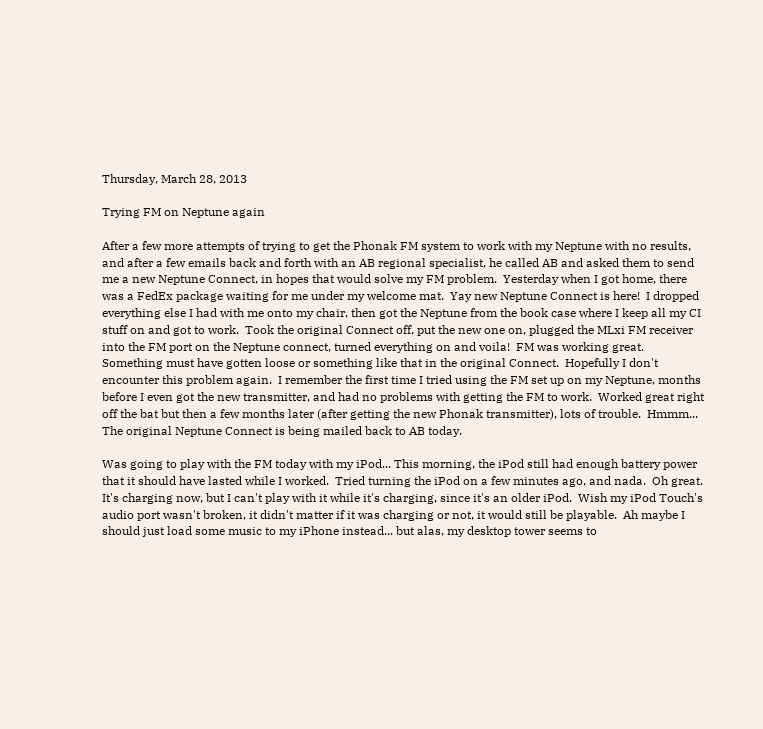Thursday, March 28, 2013

Trying FM on Neptune again

After a few more attempts of trying to get the Phonak FM system to work with my Neptune with no results, and after a few emails back and forth with an AB regional specialist, he called AB and asked them to send me a new Neptune Connect, in hopes that would solve my FM problem.  Yesterday when I got home, there was a FedEx package waiting for me under my welcome mat.  Yay new Neptune Connect is here!  I dropped everything else I had with me onto my chair, then got the Neptune from the book case where I keep all my CI stuff on and got to work.  Took the original Connect off, put the new one on, plugged the MLxi FM receiver into the FM port on the Neptune connect, turned everything on and voila!  FM was working great.  Something must have gotten loose or something like that in the original Connect.  Hopefully I don't encounter this problem again.  I remember the first time I tried using the FM set up on my Neptune, months before I even got the new transmitter, and had no problems with getting the FM to work.  Worked great right off the bat but then a few months later (after getting the new Phonak transmitter), lots of trouble.  Hmmm...  The original Neptune Connect is being mailed back to AB today.

Was going to play with the FM today with my iPod... This morning, the iPod still had enough battery power that it should have lasted while I worked.  Tried turning the iPod on a few minutes ago, and nada.  Oh great.  It's charging now, but I can't play with it while it's charging, since it's an older iPod.  Wish my iPod Touch's audio port wasn't broken, it didn't matter if it was charging or not, it would still be playable.  Ah maybe I should just load some music to my iPhone instead... but alas, my desktop tower seems to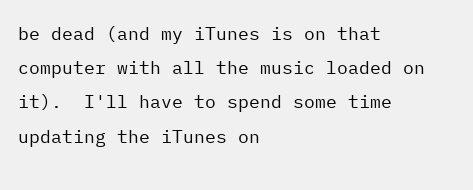be dead (and my iTunes is on that computer with all the music loaded on it).  I'll have to spend some time updating the iTunes on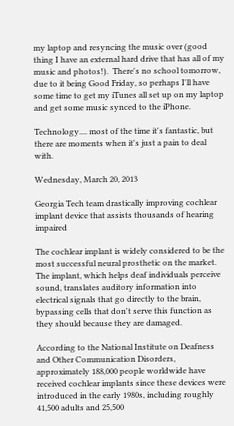my laptop and resyncing the music over (good thing I have an external hard drive that has all of my music and photos!).  There's no school tomorrow, due to it being Good Friday, so perhaps I'll have some time to get my iTunes all set up on my laptop and get some music synced to the iPhone.

Technology.... most of the time it's fantastic, but there are moments when it's just a pain to deal with.

Wednesday, March 20, 2013

Georgia Tech team drastically improving cochlear implant device that assists thousands of hearing impaired

The cochlear implant is widely considered to be the most successful neural prosthetic on the market. The implant, which helps deaf individuals perceive sound, translates auditory information into electrical signals that go directly to the brain, bypassing cells that don't serve this function as they should because they are damaged.

According to the National Institute on Deafness and Other Communication Disorders, approximately 188,000 people worldwide have received cochlear implants since these devices were introduced in the early 1980s, including roughly 41,500 adults and 25,500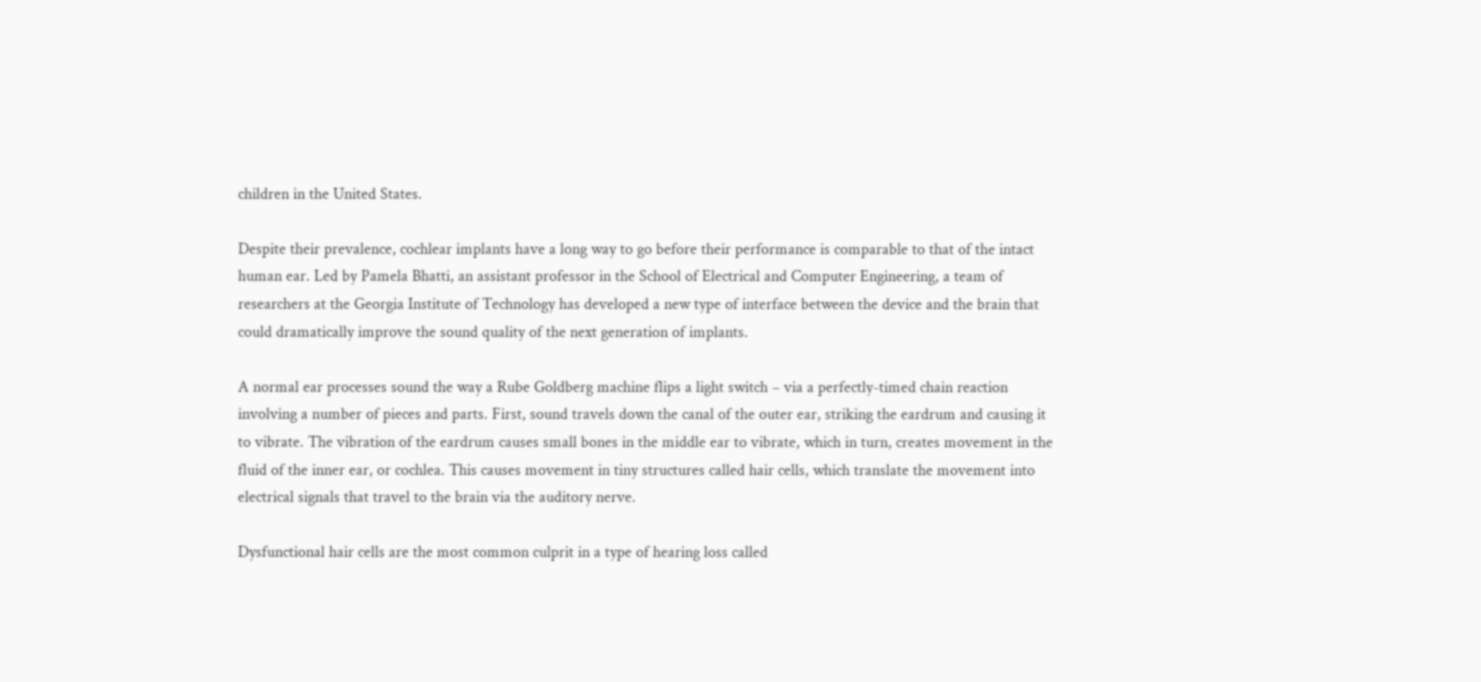children in the United States.

Despite their prevalence, cochlear implants have a long way to go before their performance is comparable to that of the intact human ear. Led by Pamela Bhatti, an assistant professor in the School of Electrical and Computer Engineering, a team of researchers at the Georgia Institute of Technology has developed a new type of interface between the device and the brain that could dramatically improve the sound quality of the next generation of implants.

A normal ear processes sound the way a Rube Goldberg machine flips a light switch – via a perfectly-timed chain reaction involving a number of pieces and parts. First, sound travels down the canal of the outer ear, striking the eardrum and causing it to vibrate. The vibration of the eardrum causes small bones in the middle ear to vibrate, which in turn, creates movement in the fluid of the inner ear, or cochlea. This causes movement in tiny structures called hair cells, which translate the movement into electrical signals that travel to the brain via the auditory nerve.

Dysfunctional hair cells are the most common culprit in a type of hearing loss called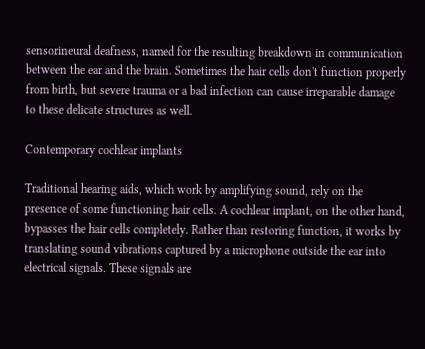sensorineural deafness, named for the resulting breakdown in communication between the ear and the brain. Sometimes the hair cells don't function properly from birth, but severe trauma or a bad infection can cause irreparable damage to these delicate structures as well.

Contemporary cochlear implants

Traditional hearing aids, which work by amplifying sound, rely on the presence of some functioning hair cells. A cochlear implant, on the other hand, bypasses the hair cells completely. Rather than restoring function, it works by translating sound vibrations captured by a microphone outside the ear into electrical signals. These signals are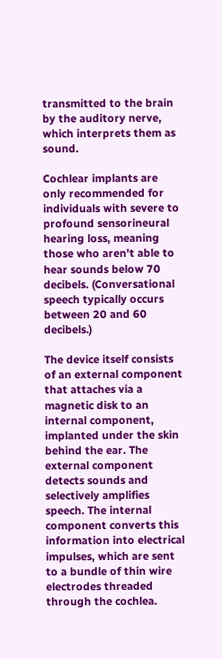transmitted to the brain by the auditory nerve, which interprets them as sound.

Cochlear implants are only recommended for individuals with severe to profound sensorineural hearing loss, meaning those who aren't able to hear sounds below 70 decibels. (Conversational speech typically occurs between 20 and 60 decibels.)

The device itself consists of an external component that attaches via a magnetic disk to an internal component, implanted under the skin behind the ear. The external component detects sounds and selectively amplifies speech. The internal component converts this information into electrical impulses, which are sent to a bundle of thin wire electrodes threaded through the cochlea.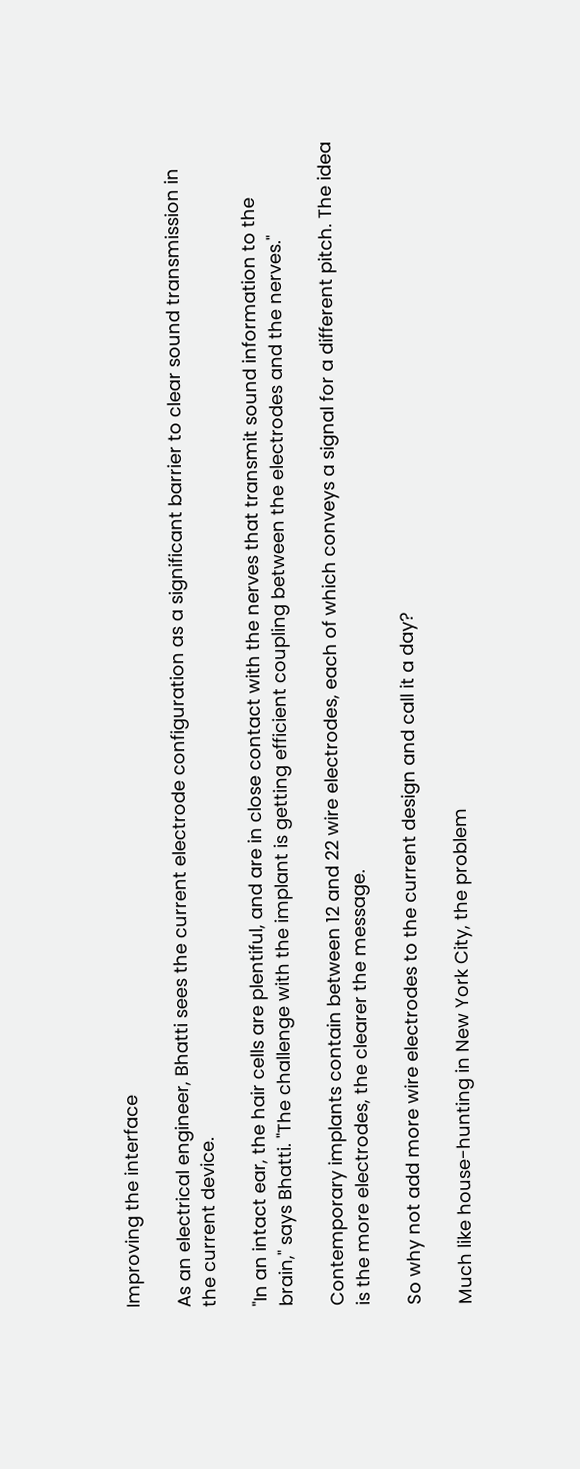Improving the interface

As an electrical engineer, Bhatti sees the current electrode configuration as a significant barrier to clear sound transmission in the current device.

"In an intact ear, the hair cells are plentiful, and are in close contact with the nerves that transmit sound information to the brain," says Bhatti. "The challenge with the implant is getting efficient coupling between the electrodes and the nerves."

Contemporary implants contain between 12 and 22 wire electrodes, each of which conveys a signal for a different pitch. The idea is the more electrodes, the clearer the message.

So why not add more wire electrodes to the current design and call it a day?

Much like house-hunting in New York City, the problem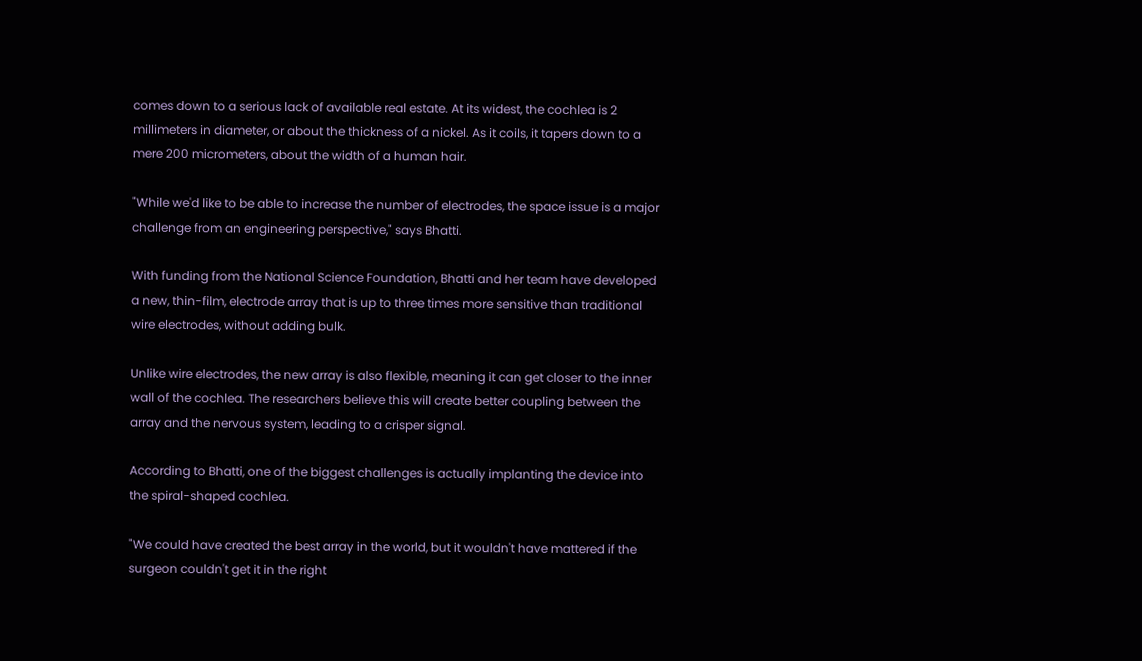comes down to a serious lack of available real estate. At its widest, the cochlea is 2 millimeters in diameter, or about the thickness of a nickel. As it coils, it tapers down to a mere 200 micrometers, about the width of a human hair.

"While we'd like to be able to increase the number of electrodes, the space issue is a major challenge from an engineering perspective," says Bhatti.

With funding from the National Science Foundation, Bhatti and her team have developed a new, thin-film, electrode array that is up to three times more sensitive than traditional wire electrodes, without adding bulk.

Unlike wire electrodes, the new array is also flexible, meaning it can get closer to the inner wall of the cochlea. The researchers believe this will create better coupling between the array and the nervous system, leading to a crisper signal.

According to Bhatti, one of the biggest challenges is actually implanting the device into the spiral-shaped cochlea.

"We could have created the best array in the world, but it wouldn't have mattered if the surgeon couldn't get it in the right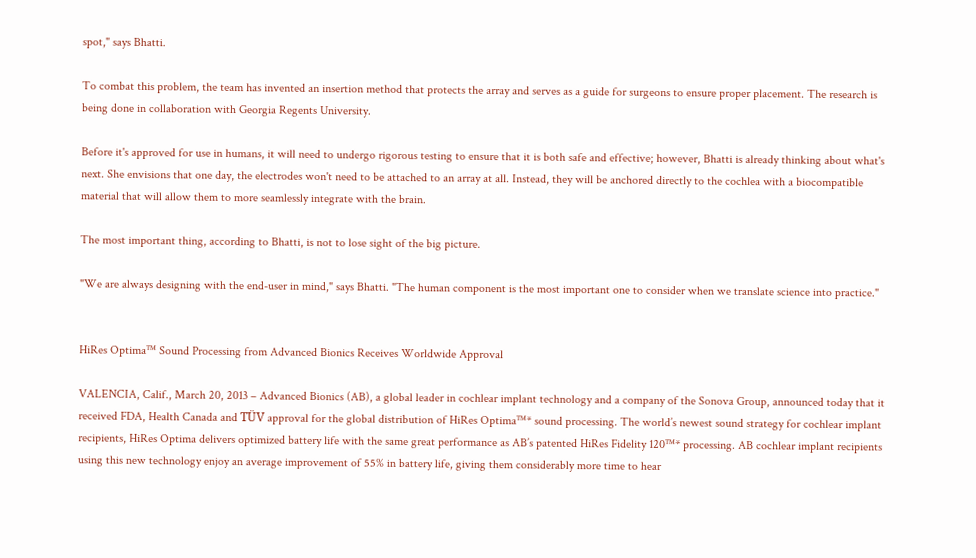spot," says Bhatti.

To combat this problem, the team has invented an insertion method that protects the array and serves as a guide for surgeons to ensure proper placement. The research is being done in collaboration with Georgia Regents University.

Before it's approved for use in humans, it will need to undergo rigorous testing to ensure that it is both safe and effective; however, Bhatti is already thinking about what's next. She envisions that one day, the electrodes won't need to be attached to an array at all. Instead, they will be anchored directly to the cochlea with a biocompatible material that will allow them to more seamlessly integrate with the brain.

The most important thing, according to Bhatti, is not to lose sight of the big picture.

"We are always designing with the end-user in mind," says Bhatti. "The human component is the most important one to consider when we translate science into practice."


HiRes Optima™ Sound Processing from Advanced Bionics Receives Worldwide Approval

VALENCIA, Calif., March 20, 2013 – Advanced Bionics (AB), a global leader in cochlear implant technology and a company of the Sonova Group, announced today that it received FDA, Health Canada and TÜV approval for the global distribution of HiRes Optima™* sound processing. The world’s newest sound strategy for cochlear implant recipients, HiRes Optima delivers optimized battery life with the same great performance as AB’s patented HiRes Fidelity 120™* processing. AB cochlear implant recipients using this new technology enjoy an average improvement of 55% in battery life, giving them considerably more time to hear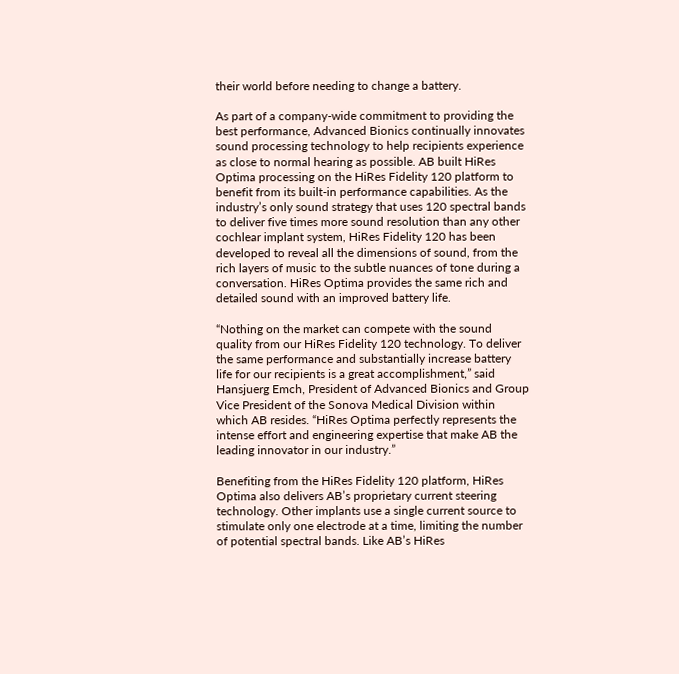their world before needing to change a battery.

As part of a company-wide commitment to providing the best performance, Advanced Bionics continually innovates sound processing technology to help recipients experience as close to normal hearing as possible. AB built HiRes Optima processing on the HiRes Fidelity 120 platform to benefit from its built-in performance capabilities. As the industry’s only sound strategy that uses 120 spectral bands to deliver five times more sound resolution than any other cochlear implant system, HiRes Fidelity 120 has been developed to reveal all the dimensions of sound, from the rich layers of music to the subtle nuances of tone during a conversation. HiRes Optima provides the same rich and detailed sound with an improved battery life.

“Nothing on the market can compete with the sound quality from our HiRes Fidelity 120 technology. To deliver the same performance and substantially increase battery life for our recipients is a great accomplishment,” said Hansjuerg Emch, President of Advanced Bionics and Group Vice President of the Sonova Medical Division within which AB resides. “HiRes Optima perfectly represents the intense effort and engineering expertise that make AB the leading innovator in our industry.”

Benefiting from the HiRes Fidelity 120 platform, HiRes Optima also delivers AB’s proprietary current steering technology. Other implants use a single current source to stimulate only one electrode at a time, limiting the number of potential spectral bands. Like AB’s HiRes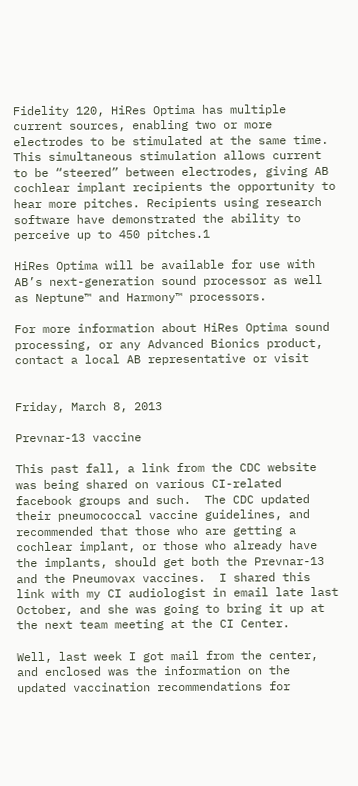Fidelity 120, HiRes Optima has multiple current sources, enabling two or more electrodes to be stimulated at the same time. This simultaneous stimulation allows current to be “steered” between electrodes, giving AB cochlear implant recipients the opportunity to hear more pitches. Recipients using research software have demonstrated the ability to perceive up to 450 pitches.1

HiRes Optima will be available for use with AB’s next-generation sound processor as well as Neptune™ and Harmony™ processors.

For more information about HiRes Optima sound processing, or any Advanced Bionics product, contact a local AB representative or visit


Friday, March 8, 2013

Prevnar-13 vaccine

This past fall, a link from the CDC website was being shared on various CI-related facebook groups and such.  The CDC updated their pneumococcal vaccine guidelines, and recommended that those who are getting a cochlear implant, or those who already have the implants, should get both the Prevnar-13 and the Pneumovax vaccines.  I shared this link with my CI audiologist in email late last October, and she was going to bring it up at the next team meeting at the CI Center.

Well, last week I got mail from the center, and enclosed was the information on the updated vaccination recommendations for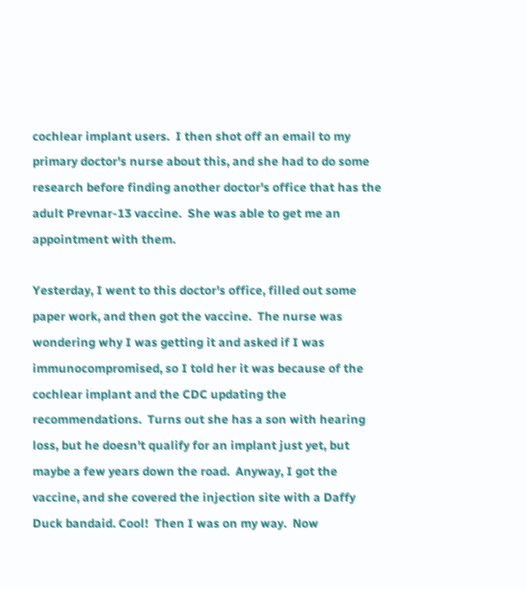cochlear implant users.  I then shot off an email to my primary doctor's nurse about this, and she had to do some research before finding another doctor's office that has the adult Prevnar-13 vaccine.  She was able to get me an appointment with them.

Yesterday, I went to this doctor's office, filled out some paper work, and then got the vaccine.  The nurse was wondering why I was getting it and asked if I was immunocompromised, so I told her it was because of the cochlear implant and the CDC updating the recommendations.  Turns out she has a son with hearing loss, but he doesn't qualify for an implant just yet, but maybe a few years down the road.  Anyway, I got the vaccine, and she covered the injection site with a Daffy Duck bandaid. Cool!  Then I was on my way.  Now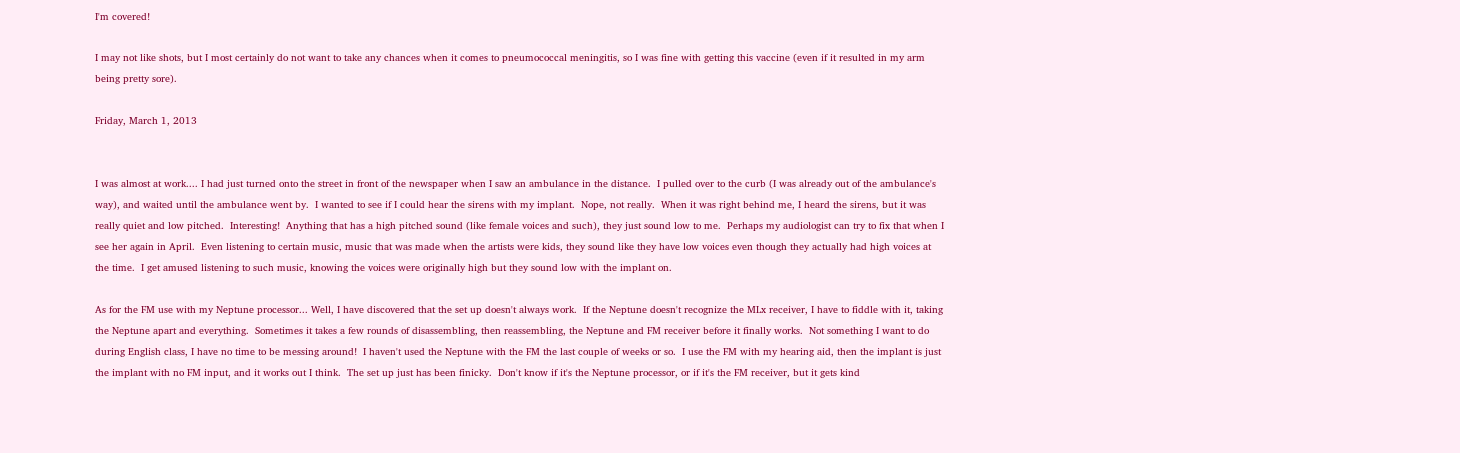I'm covered!

I may not like shots, but I most certainly do not want to take any chances when it comes to pneumococcal meningitis, so I was fine with getting this vaccine (even if it resulted in my arm being pretty sore).

Friday, March 1, 2013


I was almost at work.... I had just turned onto the street in front of the newspaper when I saw an ambulance in the distance.  I pulled over to the curb (I was already out of the ambulance's way), and waited until the ambulance went by.  I wanted to see if I could hear the sirens with my implant.  Nope, not really.  When it was right behind me, I heard the sirens, but it was really quiet and low pitched.  Interesting!  Anything that has a high pitched sound (like female voices and such), they just sound low to me.  Perhaps my audiologist can try to fix that when I see her again in April.  Even listening to certain music, music that was made when the artists were kids, they sound like they have low voices even though they actually had high voices at the time.  I get amused listening to such music, knowing the voices were originally high but they sound low with the implant on.

As for the FM use with my Neptune processor... Well, I have discovered that the set up doesn't always work.  If the Neptune doesn't recognize the MLx receiver, I have to fiddle with it, taking the Neptune apart and everything.  Sometimes it takes a few rounds of disassembling, then reassembling, the Neptune and FM receiver before it finally works.  Not something I want to do during English class, I have no time to be messing around!  I haven't used the Neptune with the FM the last couple of weeks or so.  I use the FM with my hearing aid, then the implant is just the implant with no FM input, and it works out I think.  The set up just has been finicky.  Don't know if it's the Neptune processor, or if it's the FM receiver, but it gets kind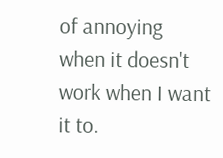of annoying when it doesn't work when I want it to.